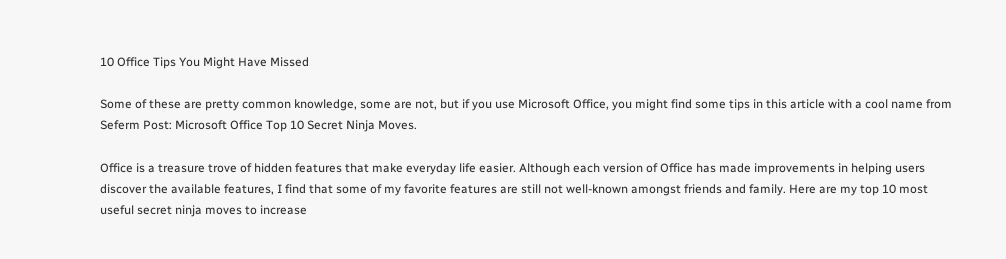10 Office Tips You Might Have Missed

Some of these are pretty common knowledge, some are not, but if you use Microsoft Office, you might find some tips in this article with a cool name from Seferm Post: Microsoft Office Top 10 Secret Ninja Moves.

Office is a treasure trove of hidden features that make everyday life easier. Although each version of Office has made improvements in helping users discover the available features, I find that some of my favorite features are still not well-known amongst friends and family. Here are my top 10 most useful secret ninja moves to increase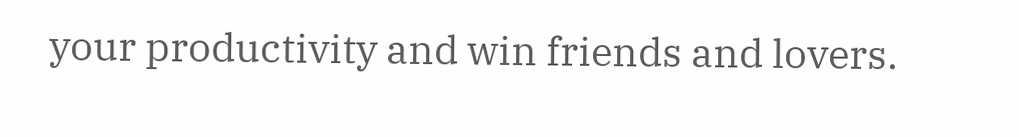your productivity and win friends and lovers.